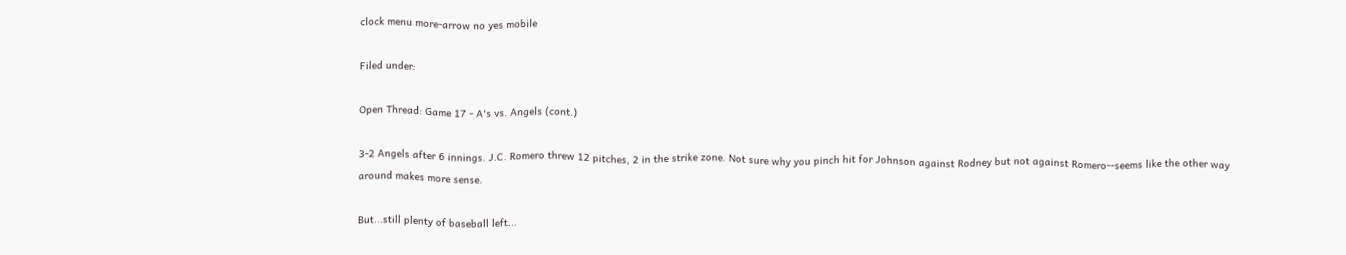clock menu more-arrow no yes mobile

Filed under:

Open Thread: Game 17 - A's vs. Angels (cont.)

3-2 Angels after 6 innings. J.C. Romero threw 12 pitches, 2 in the strike zone. Not sure why you pinch hit for Johnson against Rodney but not against Romero--seems like the other way around makes more sense.

But...still plenty of baseball left...